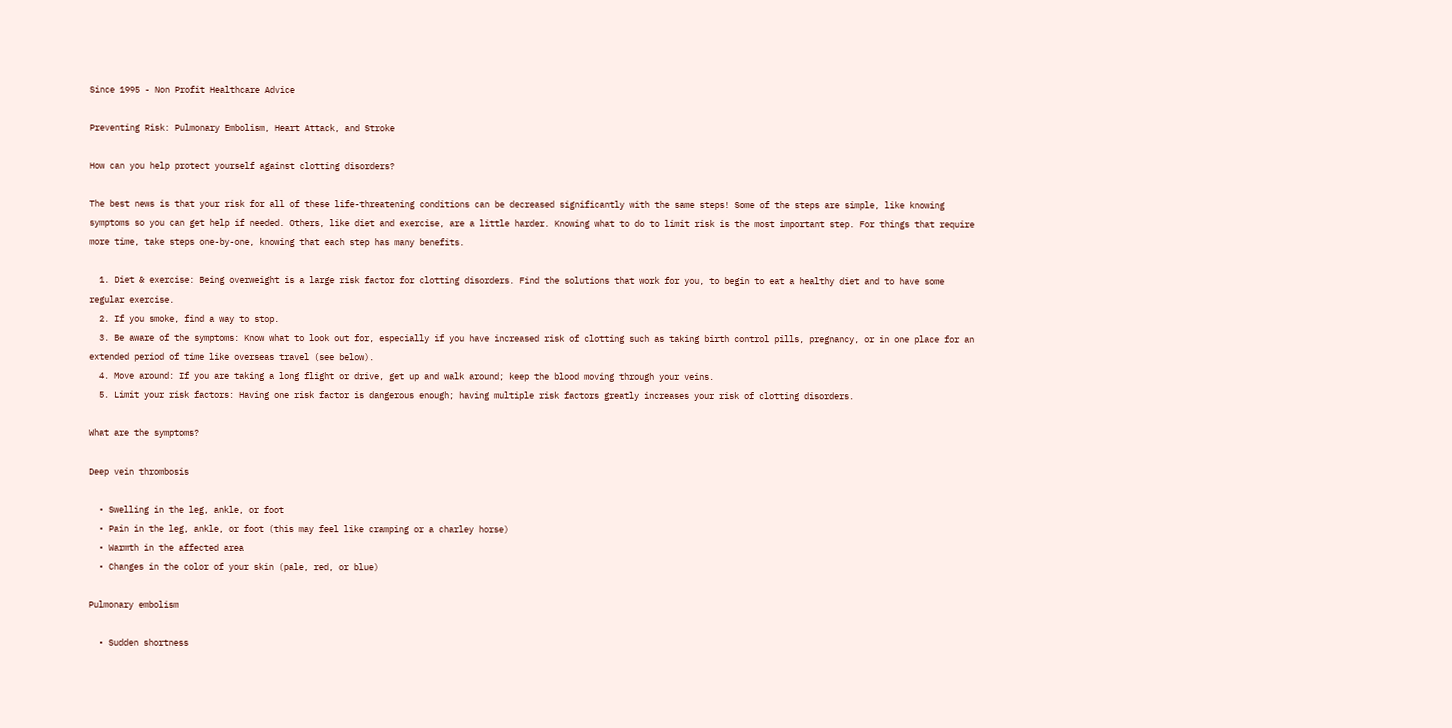Since 1995 - Non Profit Healthcare Advice

Preventing Risk: Pulmonary Embolism, Heart Attack, and Stroke

How can you help protect yourself against clotting disorders?

The best news is that your risk for all of these life-threatening conditions can be decreased significantly with the same steps! Some of the steps are simple, like knowing symptoms so you can get help if needed. Others, like diet and exercise, are a little harder. Knowing what to do to limit risk is the most important step. For things that require more time, take steps one-by-one, knowing that each step has many benefits.

  1. Diet & exercise: Being overweight is a large risk factor for clotting disorders. Find the solutions that work for you, to begin to eat a healthy diet and to have some regular exercise.
  2. If you smoke, find a way to stop.
  3. Be aware of the symptoms: Know what to look out for, especially if you have increased risk of clotting such as taking birth control pills, pregnancy, or in one place for an extended period of time like overseas travel (see below).
  4. Move around: If you are taking a long flight or drive, get up and walk around; keep the blood moving through your veins.
  5. Limit your risk factors: Having one risk factor is dangerous enough; having multiple risk factors greatly increases your risk of clotting disorders.

What are the symptoms?

Deep vein thrombosis

  • Swelling in the leg, ankle, or foot
  • Pain in the leg, ankle, or foot (this may feel like cramping or a charley horse)
  • Warmth in the affected area
  • Changes in the color of your skin (pale, red, or blue)

Pulmonary embolism

  • Sudden shortness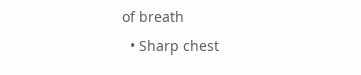of breath
  • Sharp chest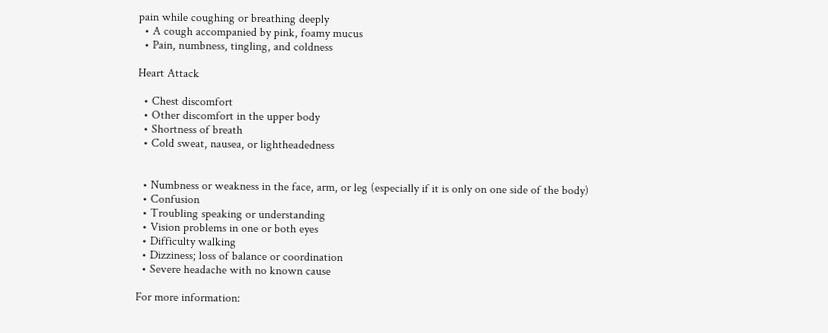pain while coughing or breathing deeply
  • A cough accompanied by pink, foamy mucus
  • Pain, numbness, tingling, and coldness

Heart Attack

  • Chest discomfort
  • Other discomfort in the upper body
  • Shortness of breath
  • Cold sweat, nausea, or lightheadedness


  • Numbness or weakness in the face, arm, or leg (especially if it is only on one side of the body)
  • Confusion
  • Troubling speaking or understanding
  • Vision problems in one or both eyes
  • Difficulty walking
  • Dizziness; loss of balance or coordination
  • Severe headache with no known cause

For more information: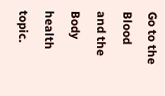Go to the Blood and the Body health topic.